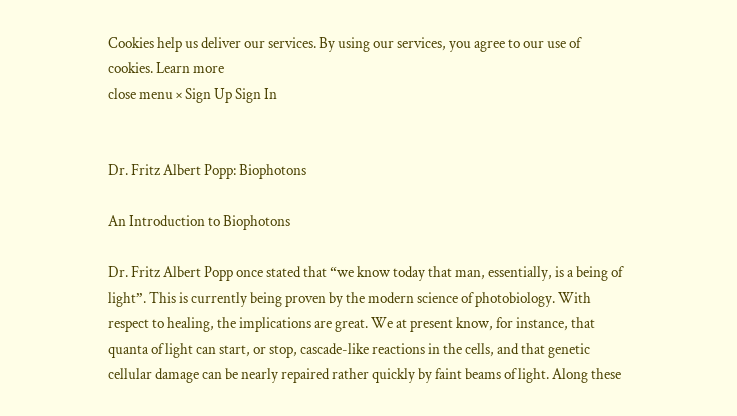Cookies help us deliver our services. By using our services, you agree to our use of cookies. Learn more
close menu × Sign Up Sign In


Dr. Fritz Albert Popp: Biophotons

An Introduction to Biophotons

Dr. Fritz Albert Popp once stated that “we know today that man, essentially, is a being of light”. This is currently being proven by the modern science of photobiology. With respect to healing, the implications are great. We at present know, for instance, that quanta of light can start, or stop, cascade-like reactions in the cells, and that genetic cellular damage can be nearly repaired rather quickly by faint beams of light. Along these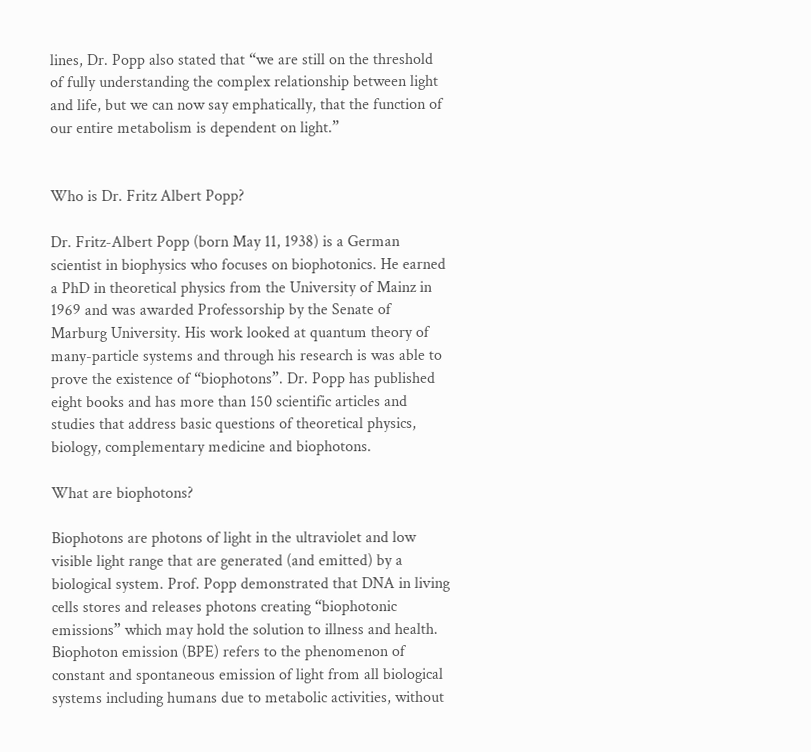lines, Dr. Popp also stated that “we are still on the threshold of fully understanding the complex relationship between light and life, but we can now say emphatically, that the function of our entire metabolism is dependent on light.”


Who is Dr. Fritz Albert Popp?

Dr. Fritz-Albert Popp (born May 11, 1938) is a German scientist in biophysics who focuses on biophotonics. He earned a PhD in theoretical physics from the University of Mainz in 1969 and was awarded Professorship by the Senate of Marburg University. His work looked at quantum theory of many-particle systems and through his research is was able to prove the existence of “biophotons”. Dr. Popp has published eight books and has more than 150 scientific articles and studies that address basic questions of theoretical physics, biology, complementary medicine and biophotons.

What are biophotons?

Biophotons are photons of light in the ultraviolet and low visible light range that are generated (and emitted) by a biological system. Prof. Popp demonstrated that DNA in living cells stores and releases photons creating “biophotonic emissions” which may hold the solution to illness and health. Biophoton emission (BPE) refers to the phenomenon of constant and spontaneous emission of light from all biological systems including humans due to metabolic activities, without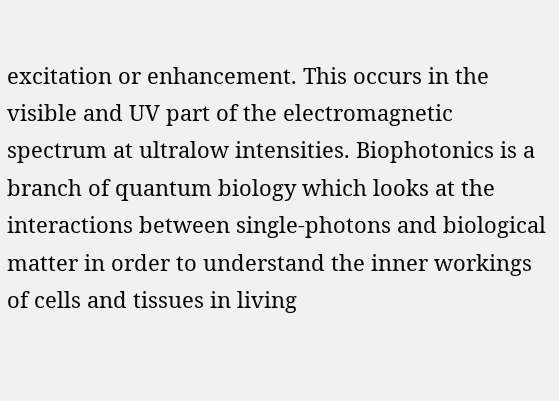excitation or enhancement. This occurs in the visible and UV part of the electromagnetic spectrum at ultralow intensities. Biophotonics is a branch of quantum biology which looks at the interactions between single-photons and biological matter in order to understand the inner workings of cells and tissues in living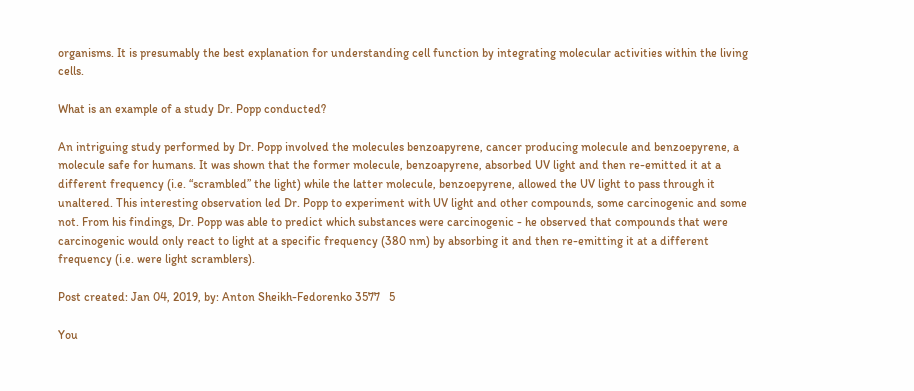organisms. It is presumably the best explanation for understanding cell function by integrating molecular activities within the living cells.

What is an example of a study Dr. Popp conducted?

An intriguing study performed by Dr. Popp involved the molecules benzoapyrene, cancer producing molecule and benzoepyrene, a molecule safe for humans. It was shown that the former molecule, benzoapyrene, absorbed UV light and then re-emitted it at a different frequency (i.e. “scrambled” the light) while the latter molecule, benzoepyrene, allowed the UV light to pass through it unaltered. This interesting observation led Dr. Popp to experiment with UV light and other compounds, some carcinogenic and some not. From his findings, Dr. Popp was able to predict which substances were carcinogenic - he observed that compounds that were carcinogenic would only react to light at a specific frequency (380 nm) by absorbing it and then re-emitting it at a different frequency (i.e. were light scramblers).

Post created: Jan 04, 2019, by: Anton Sheikh-Fedorenko 3577   5

You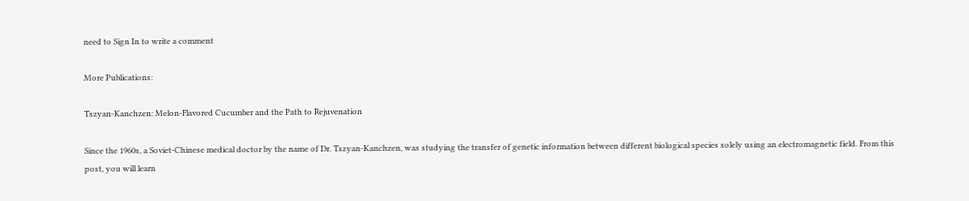need to Sign In to write a comment

More Publications:

Tszyan-Kanchzen: Melon-Flavored Cucumber and the Path to Rejuvenation

Since the 1960s, a Soviet-Chinese medical doctor by the name of Dr. Tszyan-Kanchzen, was studying the transfer of genetic information between different biological species solely using an electromagnetic field. From this post, you will learn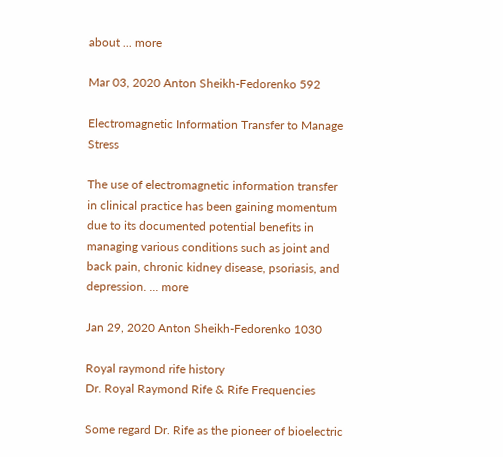about ... more

Mar 03, 2020 Anton Sheikh-Fedorenko 592

Electromagnetic Information Transfer to Manage Stress

The use of electromagnetic information transfer in clinical practice has been gaining momentum due to its documented potential benefits in managing various conditions such as joint and back pain, chronic kidney disease, psoriasis, and depression. ... more

Jan 29, 2020 Anton Sheikh-Fedorenko 1030

Royal raymond rife history
Dr. Royal Raymond Rife & Rife Frequencies

Some regard Dr. Rife as the pioneer of bioelectric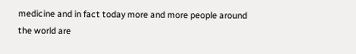medicine and in fact today more and more people around the world are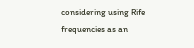considering using Rife frequencies as an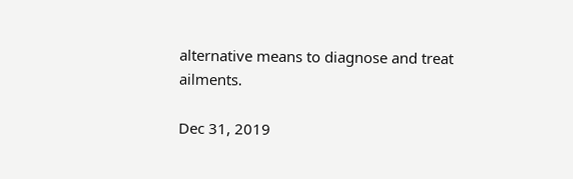alternative means to diagnose and treat ailments.

Dec 31, 2019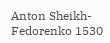Anton Sheikh-Fedorenko 1530